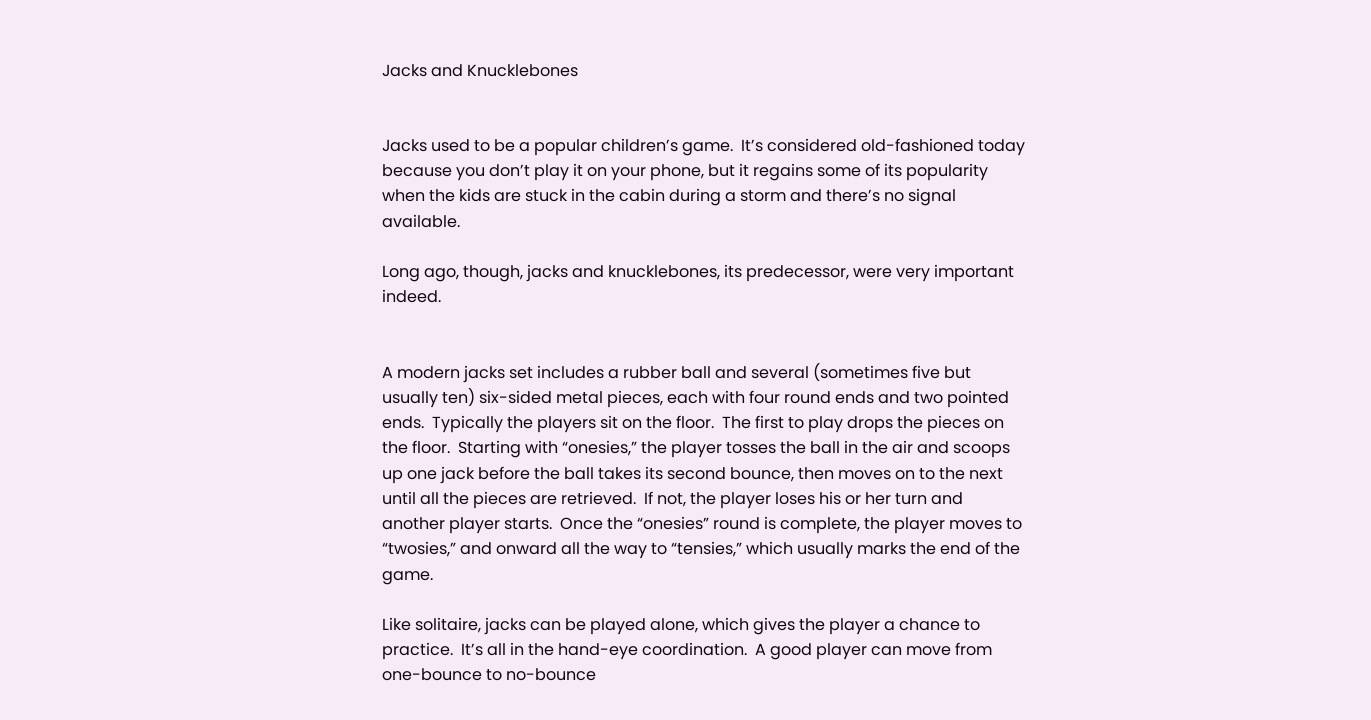Jacks and Knucklebones


Jacks used to be a popular children’s game.  It’s considered old-fashioned today because you don’t play it on your phone, but it regains some of its popularity when the kids are stuck in the cabin during a storm and there’s no signal available.

Long ago, though, jacks and knucklebones, its predecessor, were very important indeed.


A modern jacks set includes a rubber ball and several (sometimes five but usually ten) six-sided metal pieces, each with four round ends and two pointed ends.  Typically the players sit on the floor.  The first to play drops the pieces on the floor.  Starting with “onesies,” the player tosses the ball in the air and scoops up one jack before the ball takes its second bounce, then moves on to the next until all the pieces are retrieved.  If not, the player loses his or her turn and another player starts.  Once the “onesies” round is complete, the player moves to “twosies,” and onward all the way to “tensies,” which usually marks the end of the game.

Like solitaire, jacks can be played alone, which gives the player a chance to practice.  It’s all in the hand-eye coordination.  A good player can move from one-bounce to no-bounce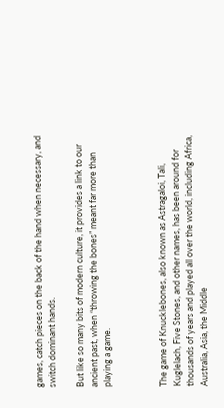games, catch pieces on the back of the hand when necessary, and switch dominant hands.

But like so many bits of modern culture, it provides a link to our ancient past, when “throwing the bones” meant far more than playing a game.



The game of Knucklebones, also known as Astragaloi, Tali, Kuglelach, Five Stones, and other names, has been around for thousands of years and played all over the world, including Africa, Australia, Asia, the Middle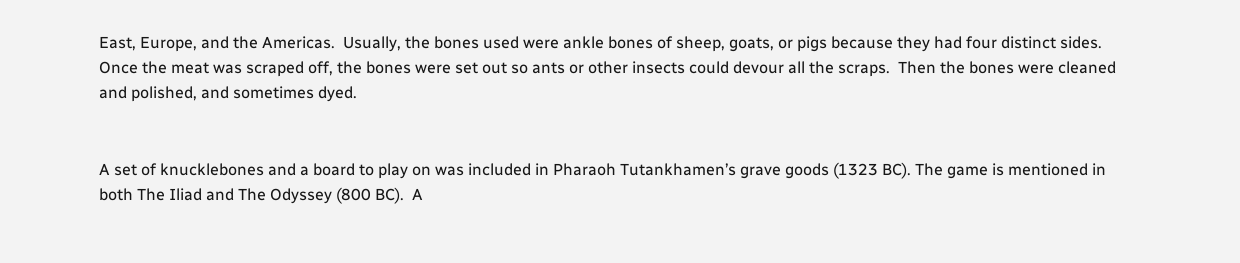East, Europe, and the Americas.  Usually, the bones used were ankle bones of sheep, goats, or pigs because they had four distinct sides.  Once the meat was scraped off, the bones were set out so ants or other insects could devour all the scraps.  Then the bones were cleaned and polished, and sometimes dyed.


A set of knucklebones and a board to play on was included in Pharaoh Tutankhamen’s grave goods (1323 BC). The game is mentioned in both The Iliad and The Odyssey (800 BC).  A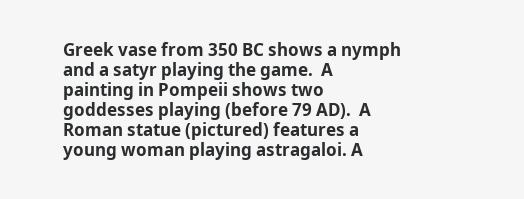Greek vase from 350 BC shows a nymph and a satyr playing the game.  A painting in Pompeii shows two goddesses playing (before 79 AD).  A Roman statue (pictured) features a young woman playing astragaloi. A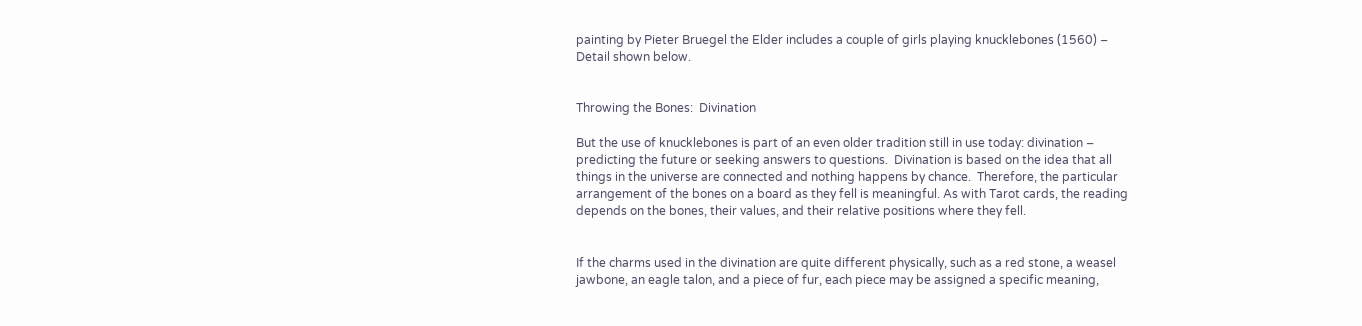painting by Pieter Bruegel the Elder includes a couple of girls playing knucklebones (1560) – Detail shown below.


Throwing the Bones:  Divination

But the use of knucklebones is part of an even older tradition still in use today: divination – predicting the future or seeking answers to questions.  Divination is based on the idea that all things in the universe are connected and nothing happens by chance.  Therefore, the particular arrangement of the bones on a board as they fell is meaningful. As with Tarot cards, the reading depends on the bones, their values, and their relative positions where they fell.


If the charms used in the divination are quite different physically, such as a red stone, a weasel jawbone, an eagle talon, and a piece of fur, each piece may be assigned a specific meaning,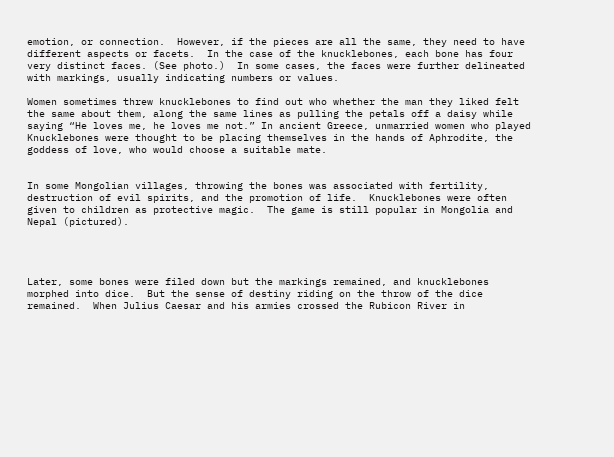emotion, or connection.  However, if the pieces are all the same, they need to have different aspects or facets.  In the case of the knucklebones, each bone has four very distinct faces. (See photo.)  In some cases, the faces were further delineated with markings, usually indicating numbers or values.

Women sometimes threw knucklebones to find out who whether the man they liked felt the same about them, along the same lines as pulling the petals off a daisy while saying “He loves me, he loves me not.” In ancient Greece, unmarried women who played Knucklebones were thought to be placing themselves in the hands of Aphrodite, the goddess of love, who would choose a suitable mate.


In some Mongolian villages, throwing the bones was associated with fertility, destruction of evil spirits, and the promotion of life.  Knucklebones were often given to children as protective magic.  The game is still popular in Mongolia and Nepal (pictured).




Later, some bones were filed down but the markings remained, and knucklebones morphed into dice.  But the sense of destiny riding on the throw of the dice remained.  When Julius Caesar and his armies crossed the Rubicon River in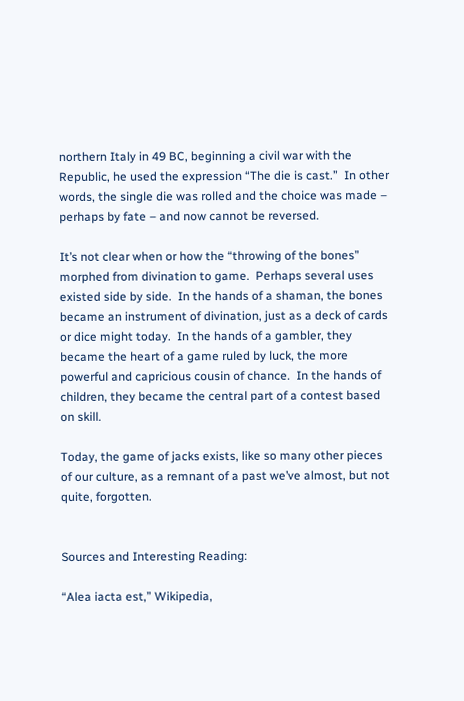northern Italy in 49 BC, beginning a civil war with the Republic, he used the expression “The die is cast.”  In other words, the single die was rolled and the choice was made – perhaps by fate – and now cannot be reversed.

It’s not clear when or how the “throwing of the bones” morphed from divination to game.  Perhaps several uses existed side by side.  In the hands of a shaman, the bones became an instrument of divination, just as a deck of cards or dice might today.  In the hands of a gambler, they became the heart of a game ruled by luck, the more powerful and capricious cousin of chance.  In the hands of children, they became the central part of a contest based on skill.

Today, the game of jacks exists, like so many other pieces of our culture, as a remnant of a past we’ve almost, but not quite, forgotten.


Sources and Interesting Reading:

“Alea iacta est,” Wikipedia,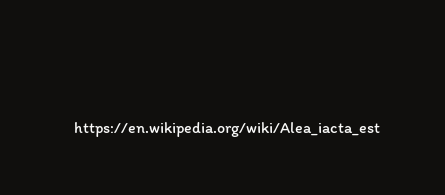https://en.wikipedia.org/wiki/Alea_iacta_est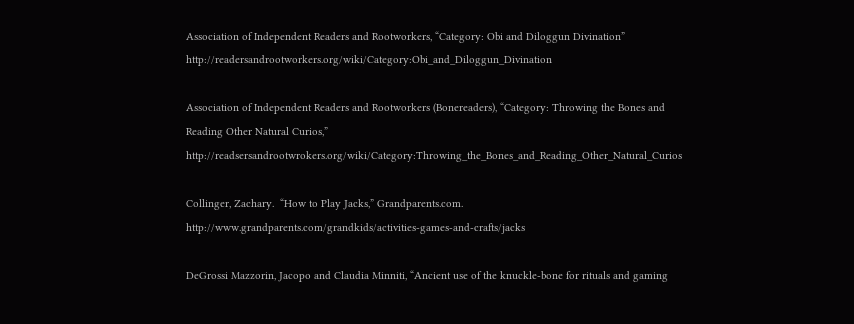Association of Independent Readers and Rootworkers, “Category: Obi and Diloggun Divination” http://readersandrootworkers.org/wiki/Category:Obi_and_Diloggun_Divination

Association of Independent Readers and Rootworkers (Bonereaders), “Category: Throwing the Bones and Reading Other Natural Curios,” http://readsersandrootwrokers.org/wiki/Category:Throwing_the_Bones_and_Reading_Other_Natural_Curios

Collinger, Zachary.  “How to Play Jacks,” Grandparents.com. http://www.grandparents.com/grandkids/activities-games-and-crafts/jacks

DeGrossi Mazzorin, Jacopo and Claudia Minniti, “Ancient use of the knuckle-bone for rituals and gaming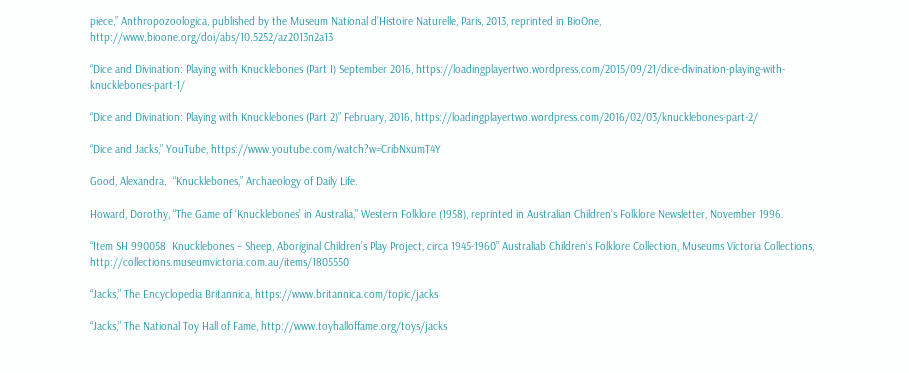piece,” Anthropozoologica, published by the Museum National d’Histoire Naturelle, Paris, 2013, reprinted in BioOne,   http://www.bioone.org/doi/abs/10.5252/az2013n2a13

“Dice and Divination: Playing with Knucklebones (Part I) September 2016, https://loadingplayertwo.wordpress.com/2015/09/21/dice-divination-playing-with-knucklebones-part-1/

“Dice and Divination: Playing with Knucklebones (Part 2)” February, 2016, https://loadingplayertwo.wordpress.com/2016/02/03/knucklebones-part-2/

“Dice and Jacks,” YouTube, https://www.youtube.com/watch?w=CribNxumT4Y

Good, Alexandra.  “Knucklebones,” Archaeology of Daily Life.

Howard, Dorothy, “The Game of ‘Knucklebones’ in Australia,” Western Folklore (1958), reprinted in Australian Children’s Folklore Newsletter, November 1996.

“Item SH 990058  Knucklebones – Sheep, Aboriginal Children’s Play Project, circa 1945-1960” Australiab Children’s Folklore Collection, Museums Victoria Collections, http://collections.museumvictoria.com.au/items/1805550

“Jacks,” The Encyclopedia Britannica, https://www.britannica.com/topic/jacks

“Jacks,” The National Toy Hall of Fame, http://www.toyhalloffame.org/toys/jacks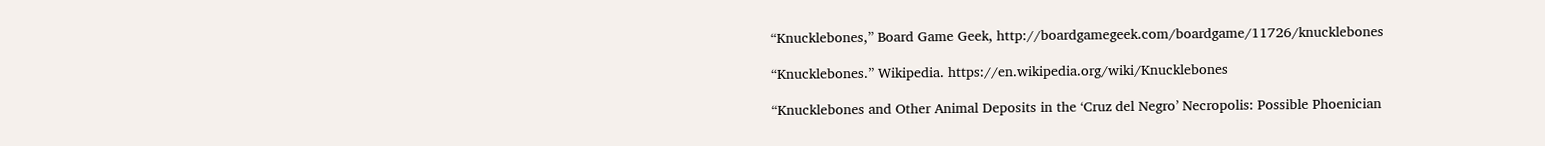“Knucklebones,” Board Game Geek, http://boardgamegeek.com/boardgame/11726/knucklebones

“Knucklebones.” Wikipedia. https://en.wikipedia.org/wiki/Knucklebones

“Knucklebones and Other Animal Deposits in the ‘Cruz del Negro’ Necropolis: Possible Phoenician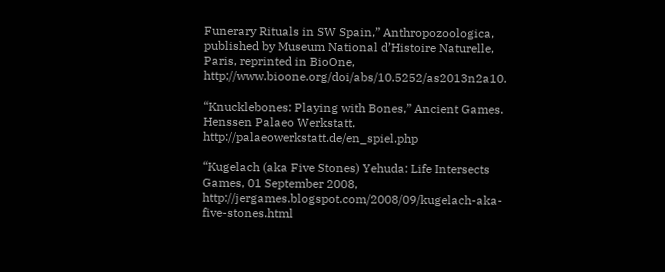Funerary Rituals in SW Spain,” Anthropozoologica, published by Museum National d’Histoire Naturelle, Paris, reprinted in BioOne, http;//www.bioone.org/doi/abs/10.5252/as2013n2a10.

“Knucklebones: Playing with Bones,” Ancient Games.  Henssen Palaeo Werkstatt.  http://palaeowerkstatt.de/en_spiel.php

“Kugelach (aka Five Stones) Yehuda: Life Intersects Games, 01 September 2008, http://jergames.blogspot.com/2008/09/kugelach-aka-five-stones.html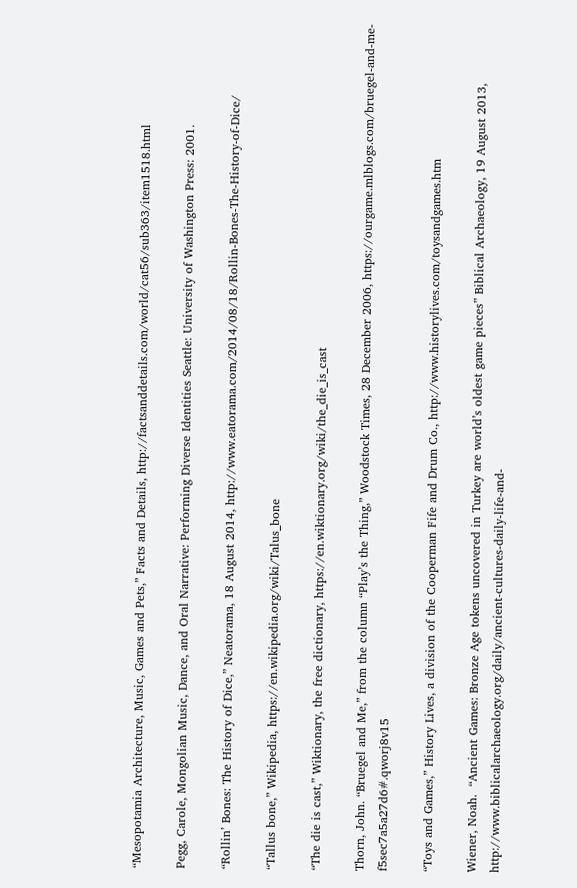“Mesopotamia Architecture, Music, Games and Pets,” Facts and Details, http://factsanddetails.com/world/cat56/sub363/item1518.html

Pegg, Carole, Mongolian Music, Dance, and Oral Narrative: Performing Diverse Identities Seattle: University of Washington Press: 2001.

“Rollin’ Bones: The History of Dice,” Neatorama, 18 August 2014, http://www.eatorama.com/2014/08/18/Rollin-Bones-The-History-of-Dice/

“Tallus bone,” Wikipedia, https://en.wikipedia.org/wiki/Talus_bone

“The die is cast,” Wiktionary, the free dictionary, https://en.wiktionary.org/wiki/the_die_is_cast

Thorn, John. “Bruegel and Me,” from the column “Play’s the Thing,” Woodstock Times, 28 December 2006, https://ourgame.mlblogs.com/bruegel-and-me-f5sec7a5a27d6#.qworj8v15

“Toys and Games,” History Lives, a division of the Cooperman Fife and Drum Co., http://www.historylives.com/toysandgames.htm

Wiener, Noah.  “Ancient Games: Bronze Age tokens uncovered in Turkey are world’s oldest game pieces” Biblical Archaeology, 19 August 2013, http://www.biblicalarchaeology.org/daily/ancient-cultures-daily-life-and-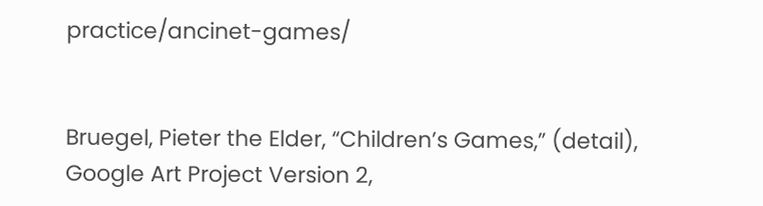practice/ancinet-games/


Bruegel, Pieter the Elder, “Children’s Games,” (detail), Google Art Project Version 2,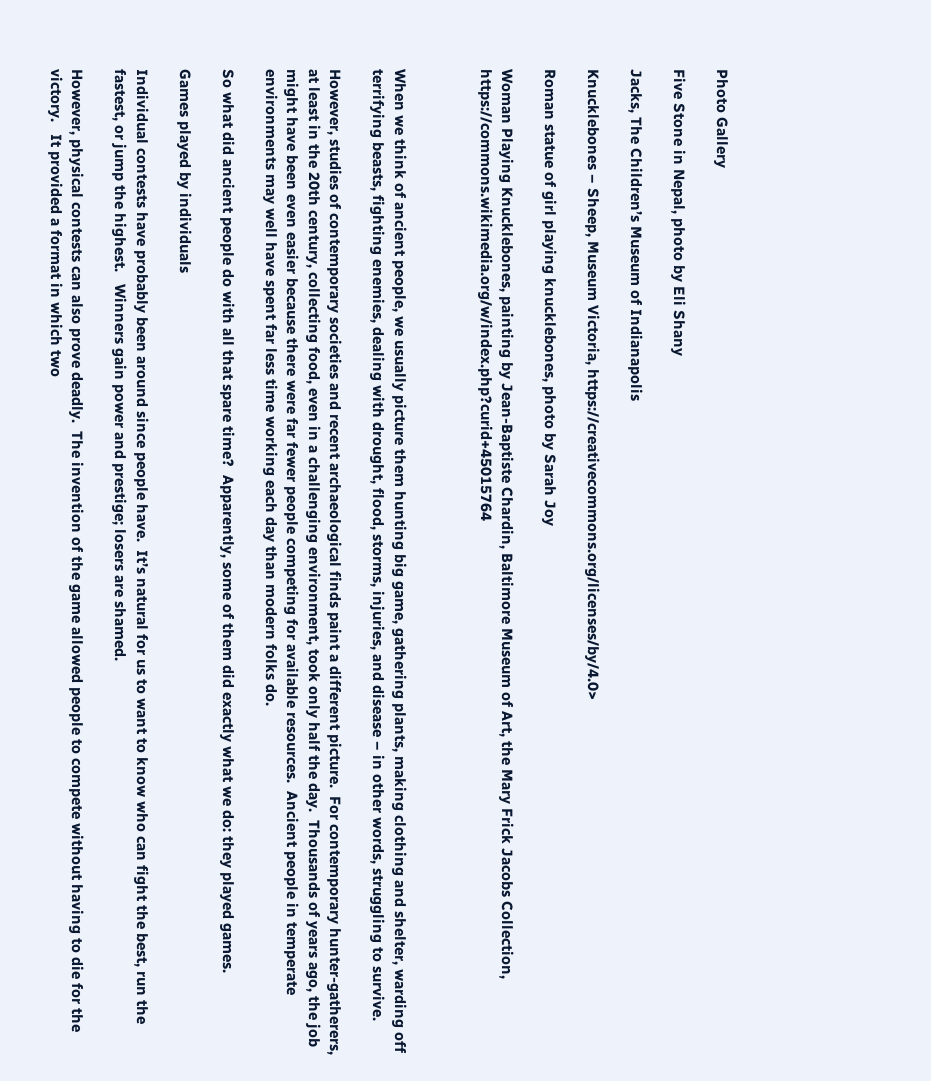Photo Gallery

Five Stone in Nepal, photo by Eli Shany

Jacks, The Children’s Museum of Indianapolis

Knucklebones – Sheep, Museum Victoria, https://creativecommons.org/licenses/by/4.0>

Roman statue of girl playing knucklebones, photo by Sarah Joy

Woman Playing Knucklebones, painting by Jean-Baptiste Chardin, Baltimore Museum of Art, the Mary Frick Jacobs Collection, https://commons.wikimedia.org/w/index.php?curid+45015764



When we think of ancient people, we usually picture them hunting big game, gathering plants, making clothing and shelter, warding off terrifying beasts, fighting enemies, dealing with drought, flood, storms, injuries, and disease – in other words, struggling to survive.

However, studies of contemporary societies and recent archaeological finds paint a different picture.  For contemporary hunter-gatherers, at least in the 20th century, collecting food, even in a challenging environment, took only half the day.  Thousands of years ago, the job might have been even easier because there were far fewer people competing for available resources.  Ancient people in temperate environments may well have spent far less time working each day than modern folks do.

So what did ancient people do with all that spare time?  Apparently, some of them did exactly what we do: they played games.

Games played by individuals

Individual contests have probably been around since people have.  It’s natural for us to want to know who can fight the best, run the fastest, or jump the highest.   Winners gain power and prestige; losers are shamed.

However, physical contests can also prove deadly.  The invention of the game allowed people to compete without having to die for the victory.   It provided a format in which two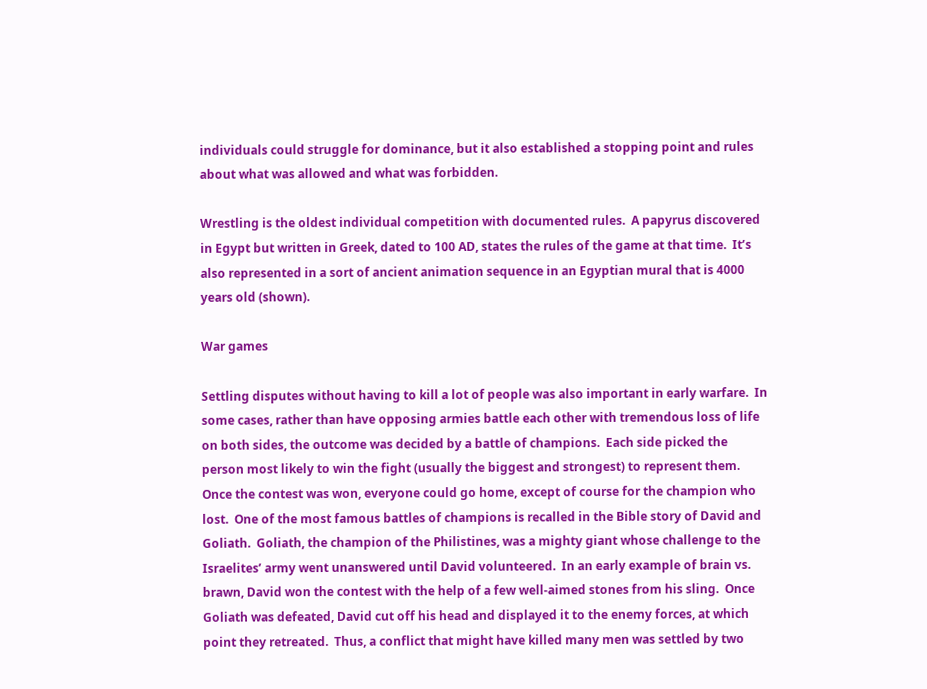individuals could struggle for dominance, but it also established a stopping point and rules about what was allowed and what was forbidden.

Wrestling is the oldest individual competition with documented rules.  A papyrus discovered in Egypt but written in Greek, dated to 100 AD, states the rules of the game at that time.  It’s also represented in a sort of ancient animation sequence in an Egyptian mural that is 4000 years old (shown).

War games

Settling disputes without having to kill a lot of people was also important in early warfare.  In some cases, rather than have opposing armies battle each other with tremendous loss of life on both sides, the outcome was decided by a battle of champions.  Each side picked the person most likely to win the fight (usually the biggest and strongest) to represent them.  Once the contest was won, everyone could go home, except of course for the champion who lost.  One of the most famous battles of champions is recalled in the Bible story of David and Goliath.  Goliath, the champion of the Philistines, was a mighty giant whose challenge to the Israelites’ army went unanswered until David volunteered.  In an early example of brain vs. brawn, David won the contest with the help of a few well-aimed stones from his sling.  Once Goliath was defeated, David cut off his head and displayed it to the enemy forces, at which point they retreated.  Thus, a conflict that might have killed many men was settled by two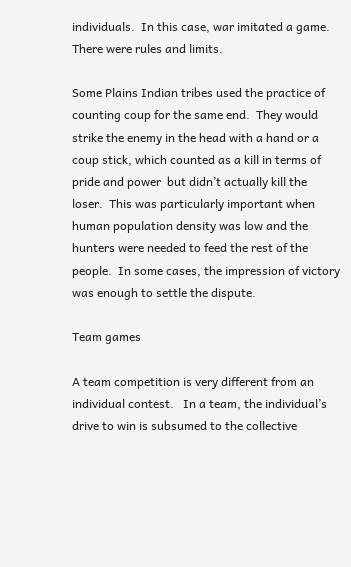individuals.  In this case, war imitated a game.  There were rules and limits.

Some Plains Indian tribes used the practice of counting coup for the same end.  They would strike the enemy in the head with a hand or a coup stick, which counted as a kill in terms of pride and power  but didn’t actually kill the loser.  This was particularly important when human population density was low and the hunters were needed to feed the rest of the people.  In some cases, the impression of victory was enough to settle the dispute.

Team games

A team competition is very different from an individual contest.   In a team, the individual’s drive to win is subsumed to the collective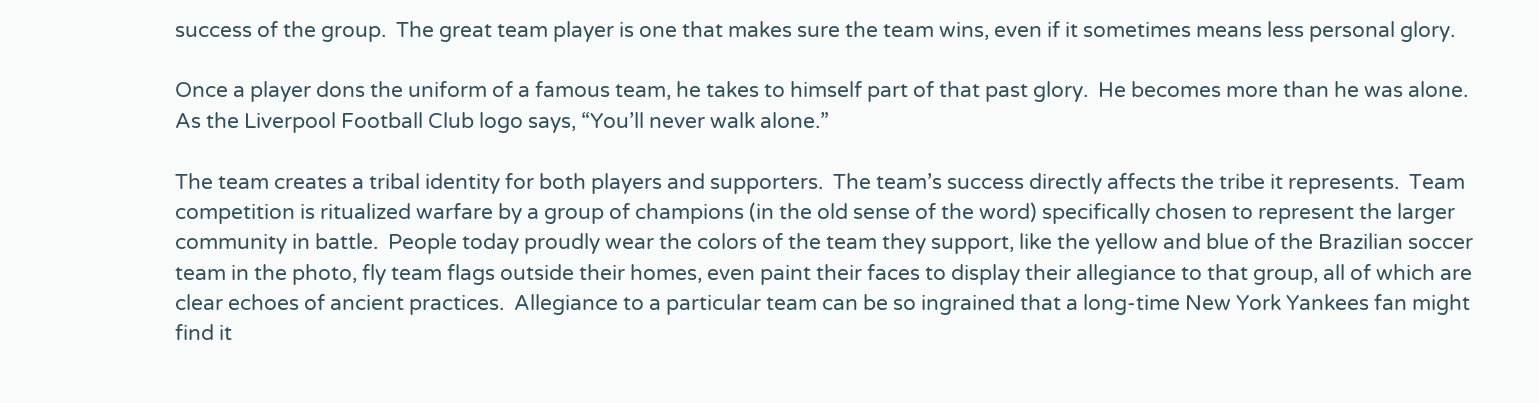success of the group.  The great team player is one that makes sure the team wins, even if it sometimes means less personal glory.

Once a player dons the uniform of a famous team, he takes to himself part of that past glory.  He becomes more than he was alone.   As the Liverpool Football Club logo says, “You’ll never walk alone.”

The team creates a tribal identity for both players and supporters.  The team’s success directly affects the tribe it represents.  Team competition is ritualized warfare by a group of champions (in the old sense of the word) specifically chosen to represent the larger community in battle.  People today proudly wear the colors of the team they support, like the yellow and blue of the Brazilian soccer team in the photo, fly team flags outside their homes, even paint their faces to display their allegiance to that group, all of which are clear echoes of ancient practices.  Allegiance to a particular team can be so ingrained that a long-time New York Yankees fan might find it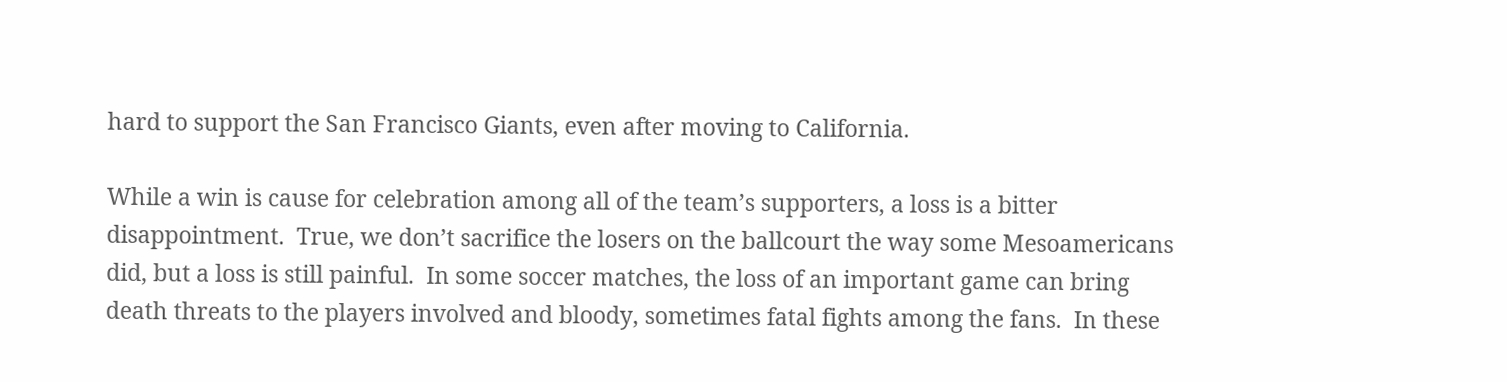hard to support the San Francisco Giants, even after moving to California.

While a win is cause for celebration among all of the team’s supporters, a loss is a bitter disappointment.  True, we don’t sacrifice the losers on the ballcourt the way some Mesoamericans did, but a loss is still painful.  In some soccer matches, the loss of an important game can bring death threats to the players involved and bloody, sometimes fatal fights among the fans.  In these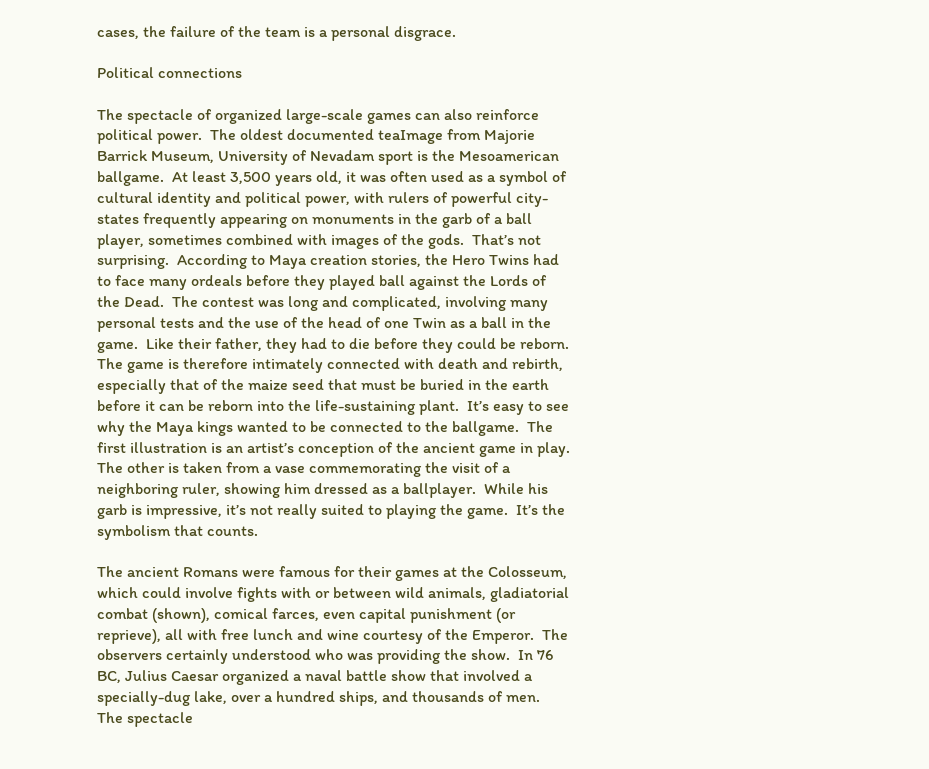cases, the failure of the team is a personal disgrace.

Political connections

The spectacle of organized large-scale games can also reinforce political power.  The oldest documented teaImage from Majorie Barrick Museum, University of Nevadam sport is the Mesoamerican ballgame.  At least 3,500 years old, it was often used as a symbol of cultural identity and political power, with rulers of powerful city-states frequently appearing on monuments in the garb of a ball player, sometimes combined with images of the gods.  That’s not surprising.  According to Maya creation stories, the Hero Twins had to face many ordeals before they played ball against the Lords of the Dead.  The contest was long and complicated, involving many personal tests and the use of the head of one Twin as a ball in the game.  Like their father, they had to die before they could be reborn.  The game is therefore intimately connected with death and rebirth, especially that of the maize seed that must be buried in the earth before it can be reborn into the life-sustaining plant.  It’s easy to see why the Maya kings wanted to be connected to the ballgame.  The first illustration is an artist’s conception of the ancient game in play.  The other is taken from a vase commemorating the visit of a neighboring ruler, showing him dressed as a ballplayer.  While his garb is impressive, it’s not really suited to playing the game.  It’s the symbolism that counts.

The ancient Romans were famous for their games at the Colosseum, which could involve fights with or between wild animals, gladiatorial combat (shown), comical farces, even capital punishment (or reprieve), all with free lunch and wine courtesy of the Emperor.  The observers certainly understood who was providing the show.  In 76 BC, Julius Caesar organized a naval battle show that involved a specially-dug lake, over a hundred ships, and thousands of men.   The spectacle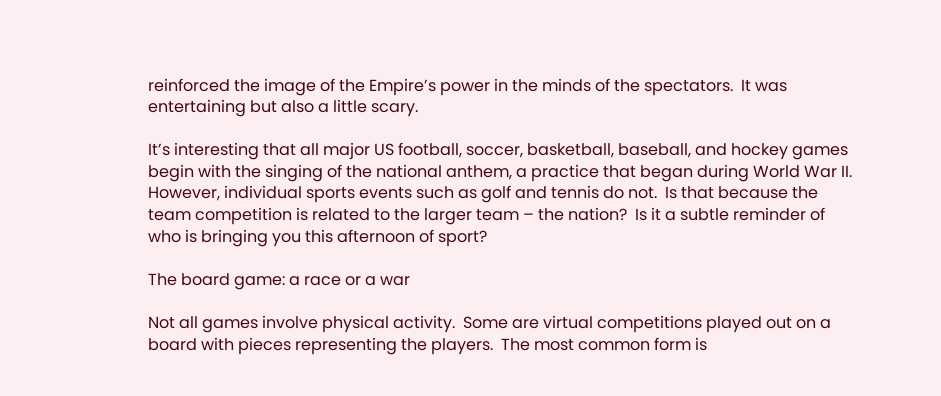reinforced the image of the Empire’s power in the minds of the spectators.  It was entertaining but also a little scary.

It’s interesting that all major US football, soccer, basketball, baseball, and hockey games begin with the singing of the national anthem, a practice that began during World War II.  However, individual sports events such as golf and tennis do not.  Is that because the team competition is related to the larger team – the nation?  Is it a subtle reminder of who is bringing you this afternoon of sport?

The board game: a race or a war

Not all games involve physical activity.  Some are virtual competitions played out on a board with pieces representing the players.  The most common form is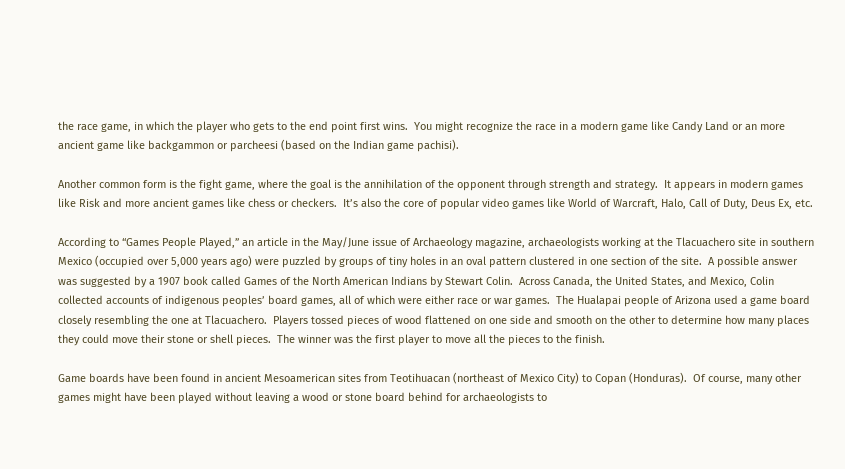the race game, in which the player who gets to the end point first wins.  You might recognize the race in a modern game like Candy Land or an more ancient game like backgammon or parcheesi (based on the Indian game pachisi).

Another common form is the fight game, where the goal is the annihilation of the opponent through strength and strategy.  It appears in modern games like Risk and more ancient games like chess or checkers.  It’s also the core of popular video games like World of Warcraft, Halo, Call of Duty, Deus Ex, etc.

According to “Games People Played,” an article in the May/June issue of Archaeology magazine, archaeologists working at the Tlacuachero site in southern Mexico (occupied over 5,000 years ago) were puzzled by groups of tiny holes in an oval pattern clustered in one section of the site.  A possible answer was suggested by a 1907 book called Games of the North American Indians by Stewart Colin.  Across Canada, the United States, and Mexico, Colin collected accounts of indigenous peoples’ board games, all of which were either race or war games.  The Hualapai people of Arizona used a game board closely resembling the one at Tlacuachero.  Players tossed pieces of wood flattened on one side and smooth on the other to determine how many places they could move their stone or shell pieces.  The winner was the first player to move all the pieces to the finish.

Game boards have been found in ancient Mesoamerican sites from Teotihuacan (northeast of Mexico City) to Copan (Honduras).  Of course, many other games might have been played without leaving a wood or stone board behind for archaeologists to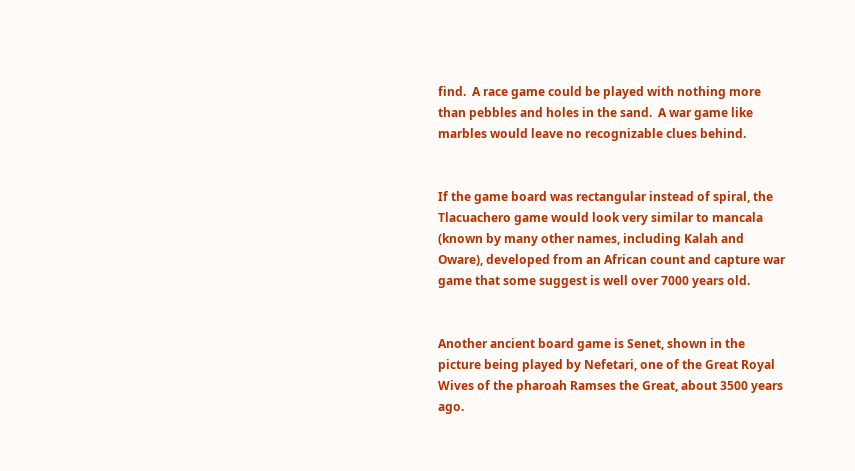find.  A race game could be played with nothing more than pebbles and holes in the sand.  A war game like marbles would leave no recognizable clues behind.


If the game board was rectangular instead of spiral, the Tlacuachero game would look very similar to mancala (known by many other names, including Kalah and Oware), developed from an African count and capture war game that some suggest is well over 7000 years old.


Another ancient board game is Senet, shown in the picture being played by Nefetari, one of the Great Royal Wives of the pharoah Ramses the Great, about 3500 years ago.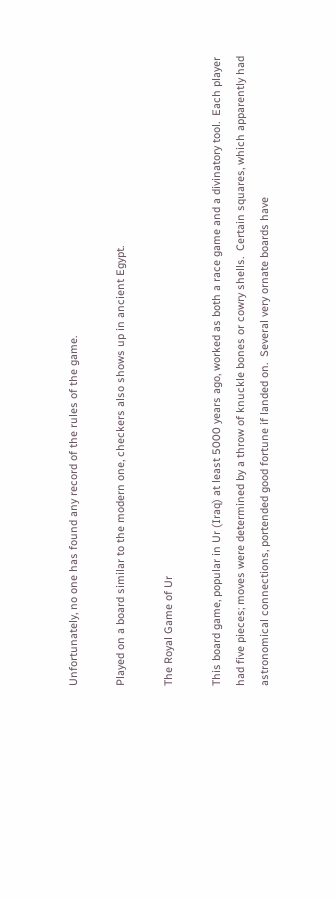Unfortunately, no one has found any record of the rules of the game.

Played on a board similar to the modern one, checkers also shows up in ancient Egypt.

The Royal Game of Ur

This board game, popular in Ur (Iraq) at least 5000 years ago, worked as both a race game and a divinatory tool.  Each player had five pieces; moves were determined by a throw of knuckle bones or cowry shells.  Certain squares, which apparently had astronomical connections, portended good fortune if landed on.  Several very ornate boards have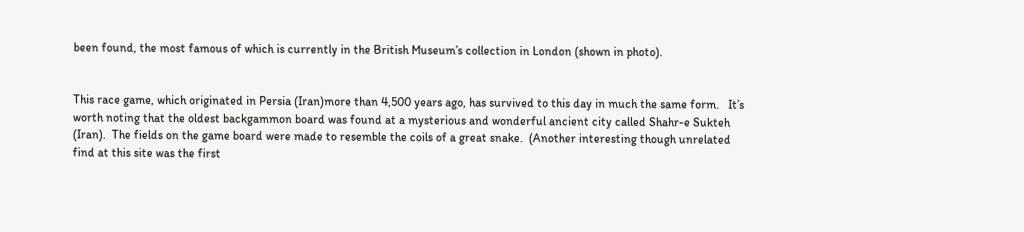been found, the most famous of which is currently in the British Museum’s collection in London (shown in photo).


This race game, which originated in Persia (Iran)more than 4,500 years ago, has survived to this day in much the same form.   It’s worth noting that the oldest backgammon board was found at a mysterious and wonderful ancient city called Shahr-e Sukteh (Iran).  The fields on the game board were made to resemble the coils of a great snake.  (Another interesting though unrelated find at this site was the first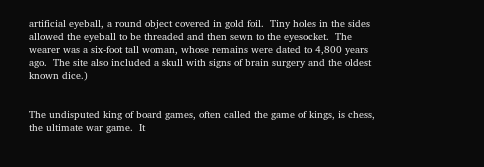artificial eyeball, a round object covered in gold foil.  Tiny holes in the sides allowed the eyeball to be threaded and then sewn to the eyesocket.  The wearer was a six-foot tall woman, whose remains were dated to 4,800 years ago.  The site also included a skull with signs of brain surgery and the oldest known dice.)


The undisputed king of board games, often called the game of kings, is chess, the ultimate war game.  It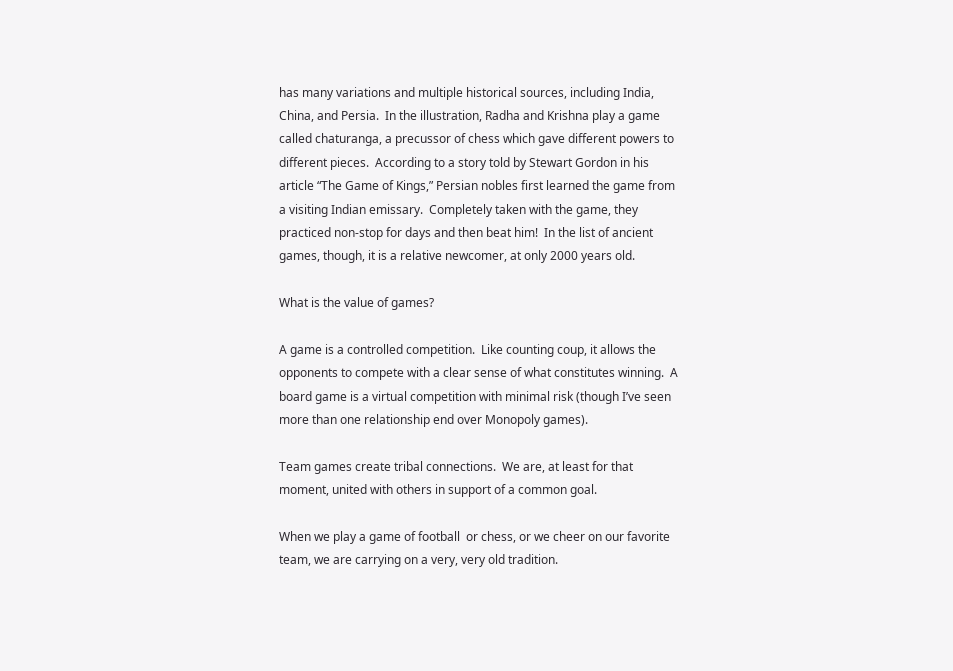has many variations and multiple historical sources, including India, China, and Persia.  In the illustration, Radha and Krishna play a game called chaturanga, a precussor of chess which gave different powers to different pieces.  According to a story told by Stewart Gordon in his article “The Game of Kings,” Persian nobles first learned the game from a visiting Indian emissary.  Completely taken with the game, they practiced non-stop for days and then beat him!  In the list of ancient games, though, it is a relative newcomer, at only 2000 years old.

What is the value of games?

A game is a controlled competition.  Like counting coup, it allows the opponents to compete with a clear sense of what constitutes winning.  A board game is a virtual competition with minimal risk (though I’ve seen more than one relationship end over Monopoly games).

Team games create tribal connections.  We are, at least for that moment, united with others in support of a common goal.

When we play a game of football  or chess, or we cheer on our favorite team, we are carrying on a very, very old tradition.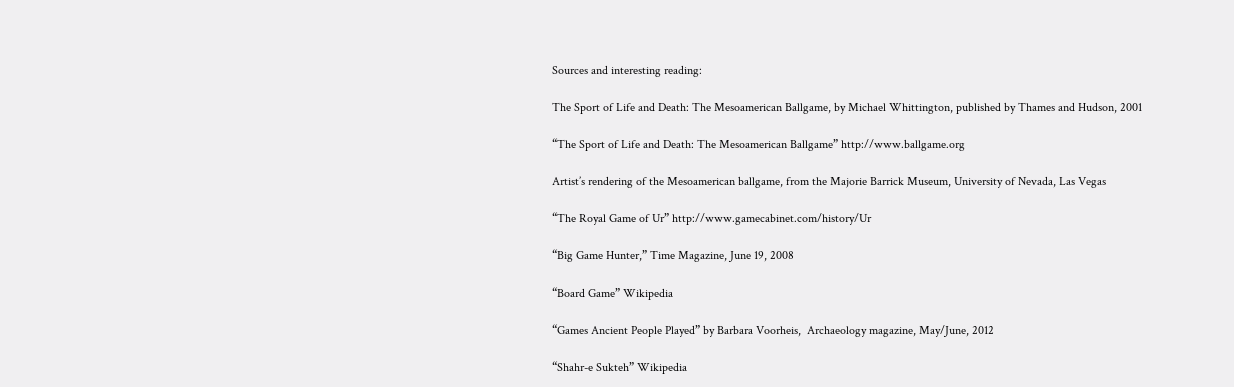Sources and interesting reading:

The Sport of Life and Death: The Mesoamerican Ballgame, by Michael Whittington, published by Thames and Hudson, 2001

“The Sport of Life and Death: The Mesoamerican Ballgame” http://www.ballgame.org

Artist’s rendering of the Mesoamerican ballgame, from the Majorie Barrick Museum, University of Nevada, Las Vegas

“The Royal Game of Ur” http://www.gamecabinet.com/history/Ur

“Big Game Hunter,” Time Magazine, June 19, 2008

“Board Game” Wikipedia

“Games Ancient People Played” by Barbara Voorheis,  Archaeology magazine, May/June, 2012

“Shahr-e Sukteh” Wikipedia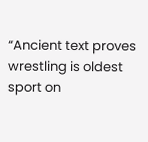“Ancient text proves wrestling is oldest sport on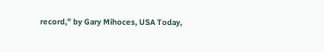record,” by Gary Mihoces, USA Today,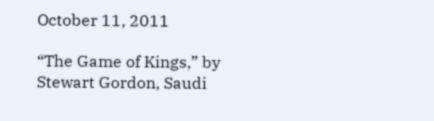October 11, 2011

“The Game of Kings,” by Stewart Gordon, Saudi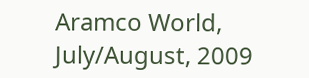Aramco World, July/August, 2009